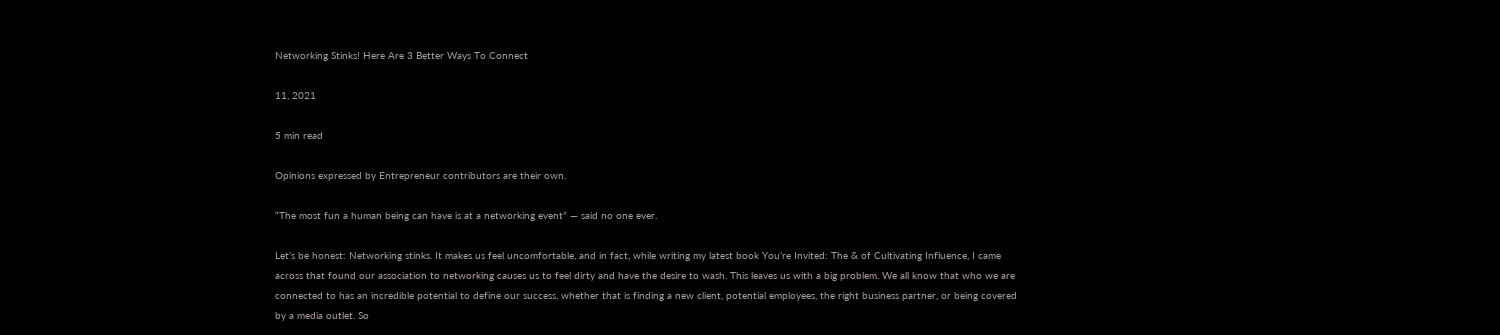Networking Stinks! Here Are 3 Better Ways To Connect

11, 2021

5 min read

Opinions expressed by Entrepreneur contributors are their own.

“The most fun a human being can have is at a networking event” — said no one ever.

Let’s be honest: Networking stinks. It makes us feel uncomfortable, and in fact, while writing my latest book You’re Invited: The & of Cultivating Influence, I came across that found our association to networking causes us to feel dirty and have the desire to wash. This leaves us with a big problem. We all know that who we are connected to has an incredible potential to define our success, whether that is finding a new client, potential employees, the right business partner, or being covered by a media outlet. So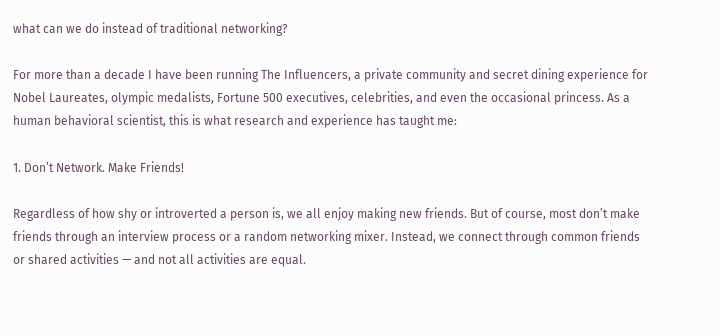what can we do instead of traditional networking?

For more than a decade I have been running The Influencers, a private community and secret dining experience for Nobel Laureates, olympic medalists, Fortune 500 executives, celebrities, and even the occasional princess. As a human behavioral scientist, this is what research and experience has taught me:

1. Don’t Network. Make Friends!

Regardless of how shy or introverted a person is, we all enjoy making new friends. But of course, most don’t make friends through an interview process or a random networking mixer. Instead, we connect through common friends or shared activities — and not all activities are equal.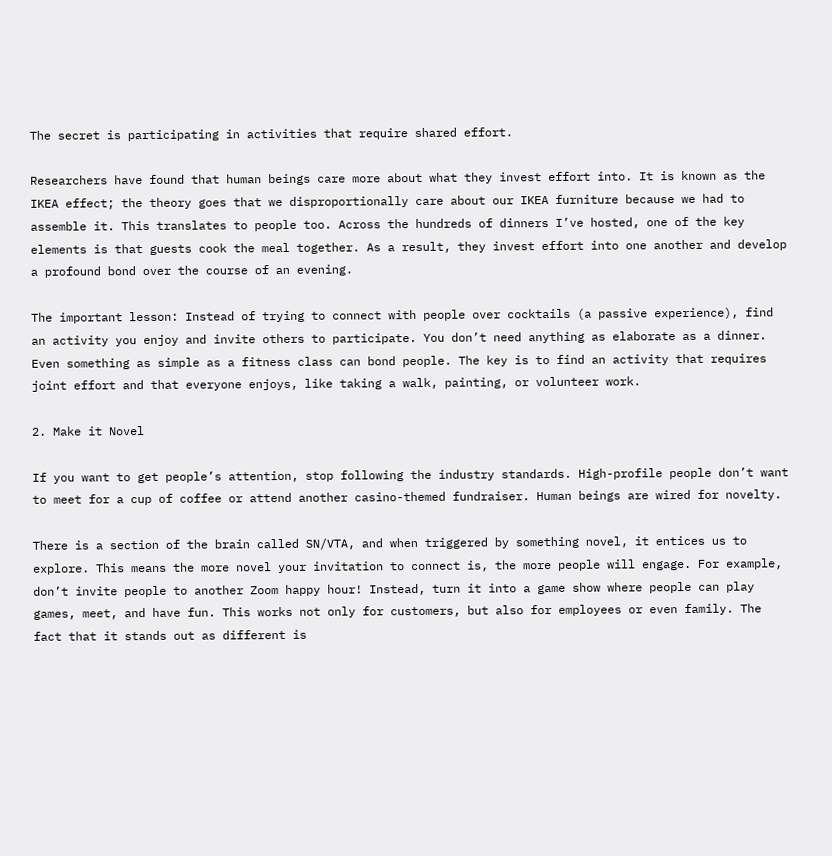The secret is participating in activities that require shared effort.

Researchers have found that human beings care more about what they invest effort into. It is known as the IKEA effect; the theory goes that we disproportionally care about our IKEA furniture because we had to assemble it. This translates to people too. Across the hundreds of dinners I’ve hosted, one of the key elements is that guests cook the meal together. As a result, they invest effort into one another and develop a profound bond over the course of an evening.

The important lesson: Instead of trying to connect with people over cocktails (a passive experience), find an activity you enjoy and invite others to participate. You don’t need anything as elaborate as a dinner. Even something as simple as a fitness class can bond people. The key is to find an activity that requires joint effort and that everyone enjoys, like taking a walk, painting, or volunteer work.

2. Make it Novel

If you want to get people’s attention, stop following the industry standards. High-profile people don’t want to meet for a cup of coffee or attend another casino-themed fundraiser. Human beings are wired for novelty.

There is a section of the brain called SN/VTA, and when triggered by something novel, it entices us to explore. This means the more novel your invitation to connect is, the more people will engage. For example, don’t invite people to another Zoom happy hour! Instead, turn it into a game show where people can play games, meet, and have fun. This works not only for customers, but also for employees or even family. The fact that it stands out as different is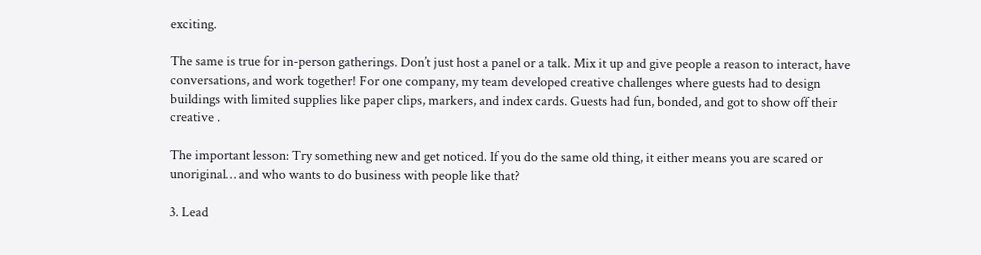exciting.

The same is true for in-person gatherings. Don’t just host a panel or a talk. Mix it up and give people a reason to interact, have conversations, and work together! For one company, my team developed creative challenges where guests had to design buildings with limited supplies like paper clips, markers, and index cards. Guests had fun, bonded, and got to show off their creative .

The important lesson: Try something new and get noticed. If you do the same old thing, it either means you are scared or unoriginal… and who wants to do business with people like that?

3. Lead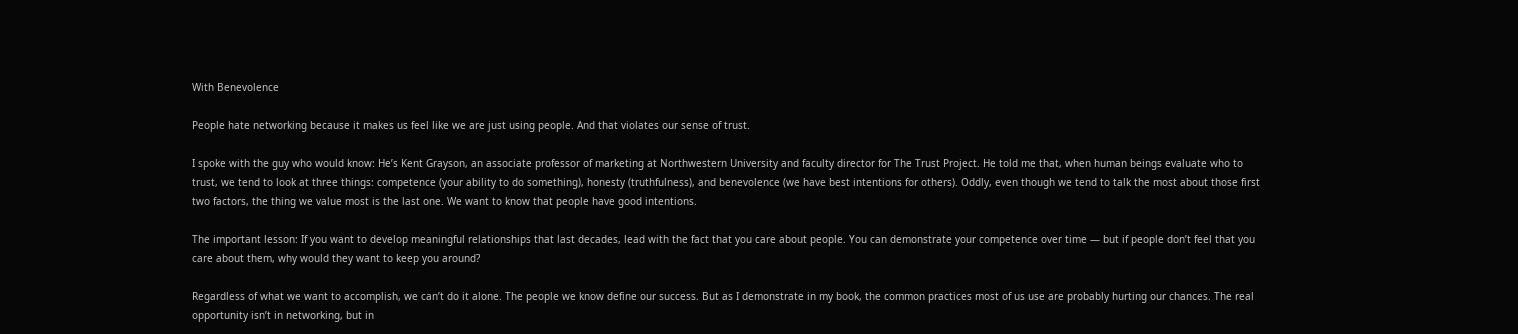With Benevolence

People hate networking because it makes us feel like we are just using people. And that violates our sense of trust.

I spoke with the guy who would know: He’s Kent Grayson, an associate professor of marketing at Northwestern University and faculty director for The Trust Project. He told me that, when human beings evaluate who to trust, we tend to look at three things: competence (your ability to do something), honesty (truthfulness), and benevolence (we have best intentions for others). Oddly, even though we tend to talk the most about those first two factors, the thing we value most is the last one. We want to know that people have good intentions.

The important lesson: If you want to develop meaningful relationships that last decades, lead with the fact that you care about people. You can demonstrate your competence over time — but if people don’t feel that you care about them, why would they want to keep you around?

Regardless of what we want to accomplish, we can’t do it alone. The people we know define our success. But as I demonstrate in my book, the common practices most of us use are probably hurting our chances. The real opportunity isn’t in networking, but in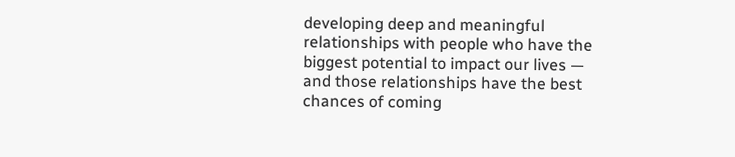developing deep and meaningful relationships with people who have the biggest potential to impact our lives — and those relationships have the best chances of coming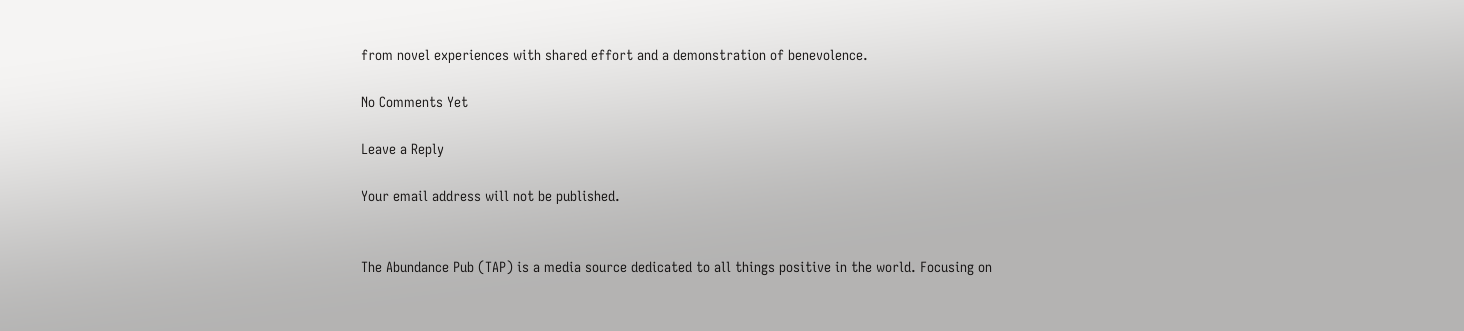from novel experiences with shared effort and a demonstration of benevolence.

No Comments Yet

Leave a Reply

Your email address will not be published.


The Abundance Pub (TAP) is a media source dedicated to all things positive in the world. Focusing on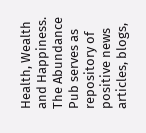Health, Wealth and Happiness. The Abundance Pub serves as repository of positive news articles, blogs,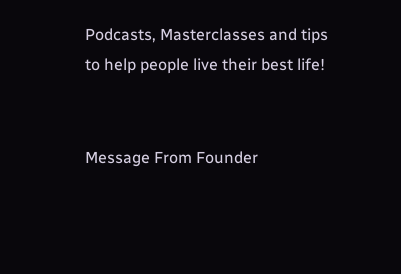Podcasts, Masterclasses and tips to help people live their best life!


Message From Founder